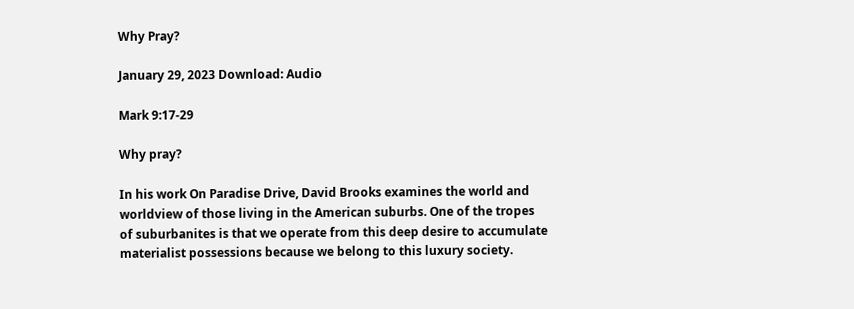Why Pray?

January 29, 2023 Download: Audio

Mark 9:17-29

Why pray?

In his work On Paradise Drive, David Brooks examines the world and worldview of those living in the American suburbs. One of the tropes of suburbanites is that we operate from this deep desire to accumulate materialist possessions because we belong to this luxury society.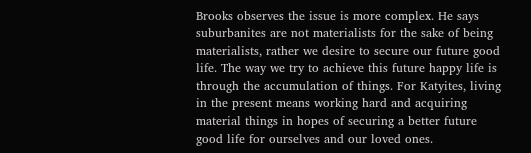Brooks observes the issue is more complex. He says suburbanites are not materialists for the sake of being materialists, rather we desire to secure our future good life. The way we try to achieve this future happy life is through the accumulation of things. For Katyites, living in the present means working hard and acquiring material things in hopes of securing a better future good life for ourselves and our loved ones.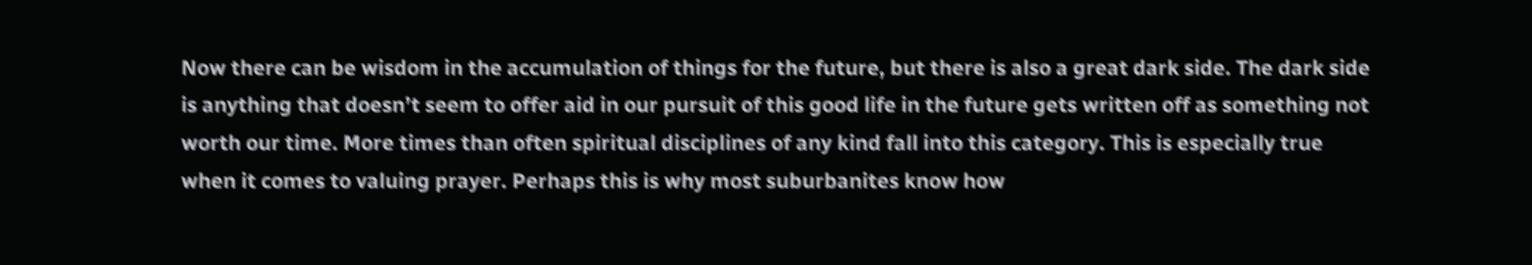Now there can be wisdom in the accumulation of things for the future, but there is also a great dark side. The dark side is anything that doesn’t seem to offer aid in our pursuit of this good life in the future gets written off as something not worth our time. More times than often spiritual disciplines of any kind fall into this category. This is especially true when it comes to valuing prayer. Perhaps this is why most suburbanites know how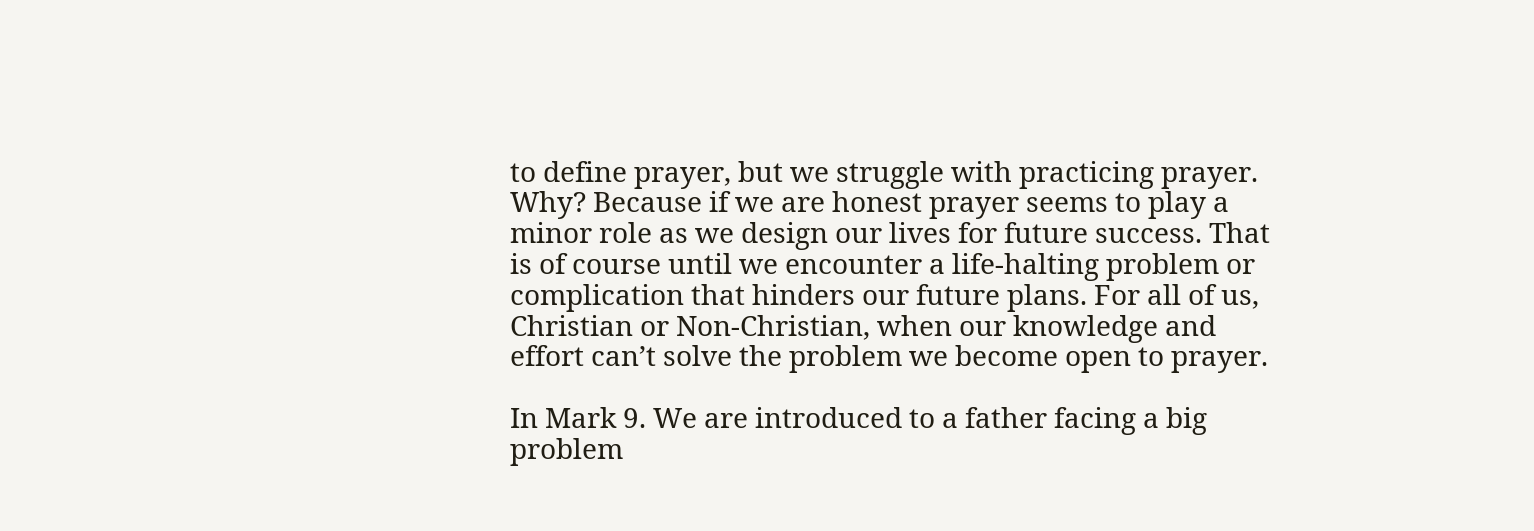to define prayer, but we struggle with practicing prayer. Why? Because if we are honest prayer seems to play a minor role as we design our lives for future success. That is of course until we encounter a life-halting problem or complication that hinders our future plans. For all of us, Christian or Non-Christian, when our knowledge and effort can’t solve the problem we become open to prayer.

In Mark 9. We are introduced to a father facing a big problem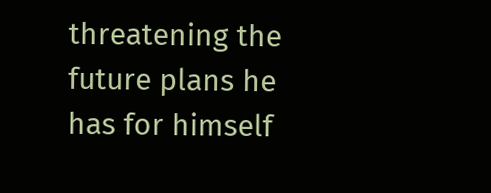threatening the future plans he has for himself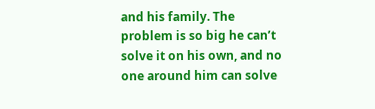and his family. The problem is so big he can’t solve it on his own, and no one around him can solve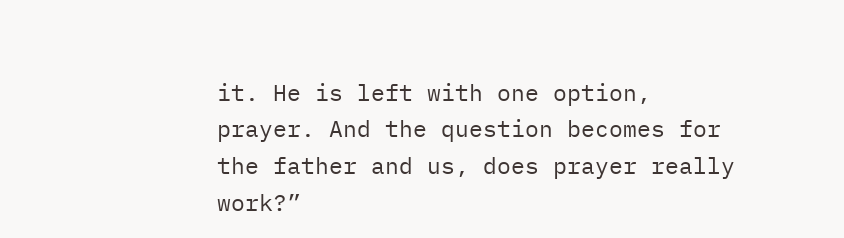it. He is left with one option, prayer. And the question becomes for the father and us, does prayer really work?”